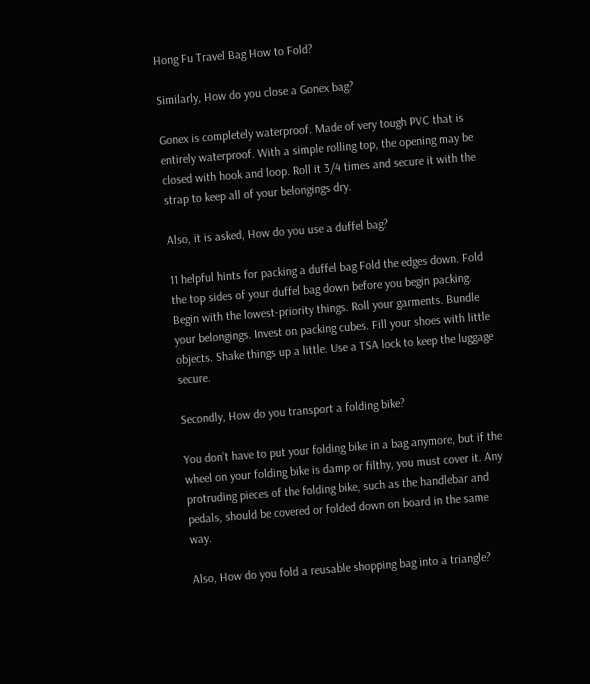Hong Fu Travel Bag How to Fold?

Similarly, How do you close a Gonex bag?

Gonex is completely waterproof. Made of very tough PVC that is entirely waterproof. With a simple rolling top, the opening may be closed with hook and loop. Roll it 3/4 times and secure it with the strap to keep all of your belongings dry.

Also, it is asked, How do you use a duffel bag?

11 helpful hints for packing a duffel bag Fold the edges down. Fold the top sides of your duffel bag down before you begin packing. Begin with the lowest-priority things. Roll your garments. Bundle your belongings. Invest on packing cubes. Fill your shoes with little objects. Shake things up a little. Use a TSA lock to keep the luggage secure.

Secondly, How do you transport a folding bike?

You don’t have to put your folding bike in a bag anymore, but if the wheel on your folding bike is damp or filthy, you must cover it. Any protruding pieces of the folding bike, such as the handlebar and pedals, should be covered or folded down on board in the same way.

Also, How do you fold a reusable shopping bag into a triangle?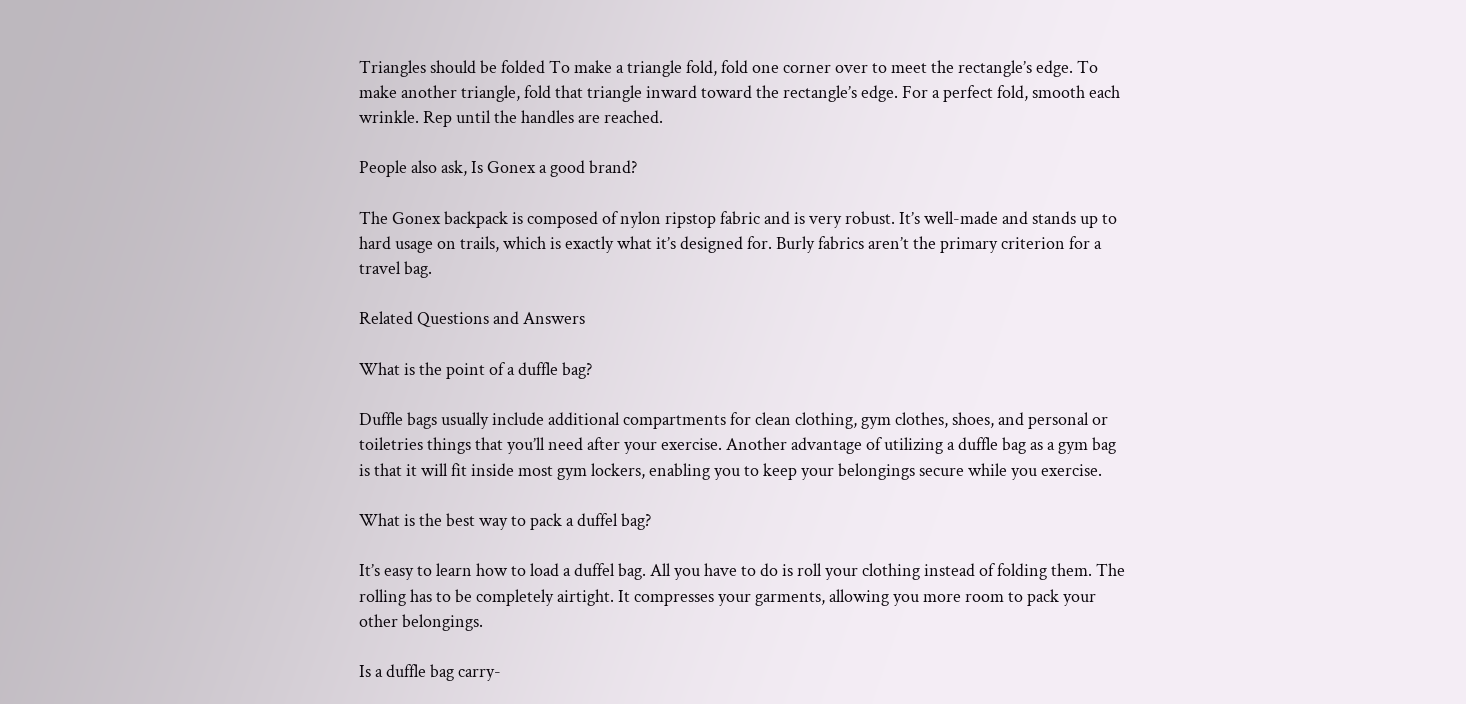Triangles should be folded To make a triangle fold, fold one corner over to meet the rectangle’s edge. To make another triangle, fold that triangle inward toward the rectangle’s edge. For a perfect fold, smooth each wrinkle. Rep until the handles are reached.

People also ask, Is Gonex a good brand?

The Gonex backpack is composed of nylon ripstop fabric and is very robust. It’s well-made and stands up to hard usage on trails, which is exactly what it’s designed for. Burly fabrics aren’t the primary criterion for a travel bag.

Related Questions and Answers

What is the point of a duffle bag?

Duffle bags usually include additional compartments for clean clothing, gym clothes, shoes, and personal or toiletries things that you’ll need after your exercise. Another advantage of utilizing a duffle bag as a gym bag is that it will fit inside most gym lockers, enabling you to keep your belongings secure while you exercise.

What is the best way to pack a duffel bag?

It’s easy to learn how to load a duffel bag. All you have to do is roll your clothing instead of folding them. The rolling has to be completely airtight. It compresses your garments, allowing you more room to pack your other belongings.

Is a duffle bag carry-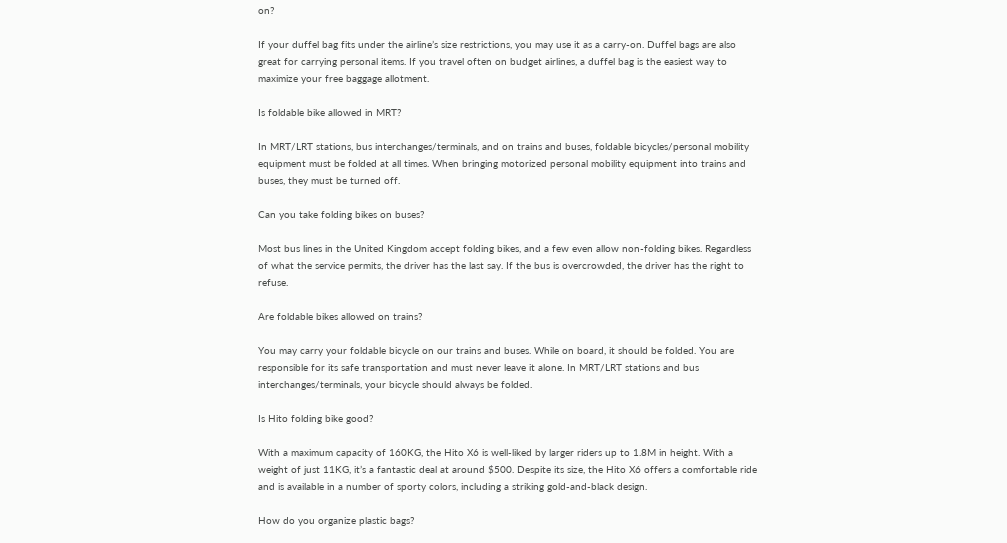on?

If your duffel bag fits under the airline’s size restrictions, you may use it as a carry-on. Duffel bags are also great for carrying personal items. If you travel often on budget airlines, a duffel bag is the easiest way to maximize your free baggage allotment.

Is foldable bike allowed in MRT?

In MRT/LRT stations, bus interchanges/terminals, and on trains and buses, foldable bicycles/personal mobility equipment must be folded at all times. When bringing motorized personal mobility equipment into trains and buses, they must be turned off.

Can you take folding bikes on buses?

Most bus lines in the United Kingdom accept folding bikes, and a few even allow non-folding bikes. Regardless of what the service permits, the driver has the last say. If the bus is overcrowded, the driver has the right to refuse.

Are foldable bikes allowed on trains?

You may carry your foldable bicycle on our trains and buses. While on board, it should be folded. You are responsible for its safe transportation and must never leave it alone. In MRT/LRT stations and bus interchanges/terminals, your bicycle should always be folded.

Is Hito folding bike good?

With a maximum capacity of 160KG, the Hito X6 is well-liked by larger riders up to 1.8M in height. With a weight of just 11KG, it’s a fantastic deal at around $500. Despite its size, the Hito X6 offers a comfortable ride and is available in a number of sporty colors, including a striking gold-and-black design.

How do you organize plastic bags?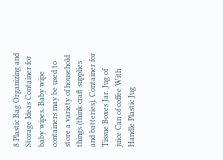8 Plastic Bag Organizing and Storage Ideas Container for baby wipes. Baby wipe containers may be used to store a variety of household things (think craft supplies and batteries). Container for Tissue Boxes Jar. Jug of juice Can of coffee With Handle Plastic Jug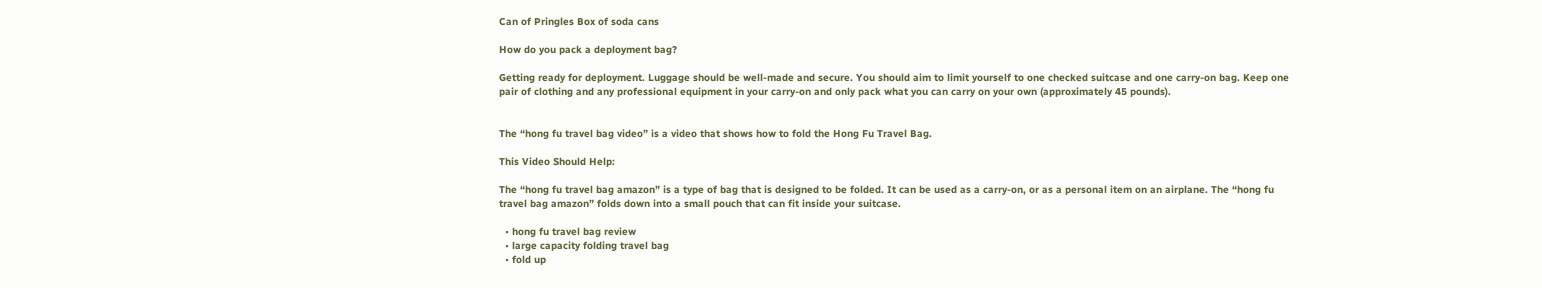Can of Pringles Box of soda cans

How do you pack a deployment bag?

Getting ready for deployment. Luggage should be well-made and secure. You should aim to limit yourself to one checked suitcase and one carry-on bag. Keep one pair of clothing and any professional equipment in your carry-on and only pack what you can carry on your own (approximately 45 pounds).


The “hong fu travel bag video” is a video that shows how to fold the Hong Fu Travel Bag.

This Video Should Help:

The “hong fu travel bag amazon” is a type of bag that is designed to be folded. It can be used as a carry-on, or as a personal item on an airplane. The “hong fu travel bag amazon” folds down into a small pouch that can fit inside your suitcase.

  • hong fu travel bag review
  • large capacity folding travel bag
  • fold up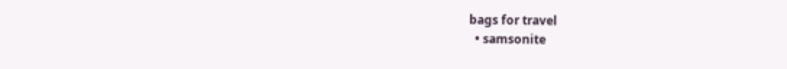bags for travel
  • samsonite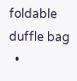foldable duffle bag
  •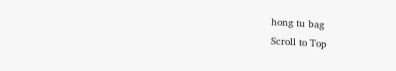hong tu bag
Scroll to Top